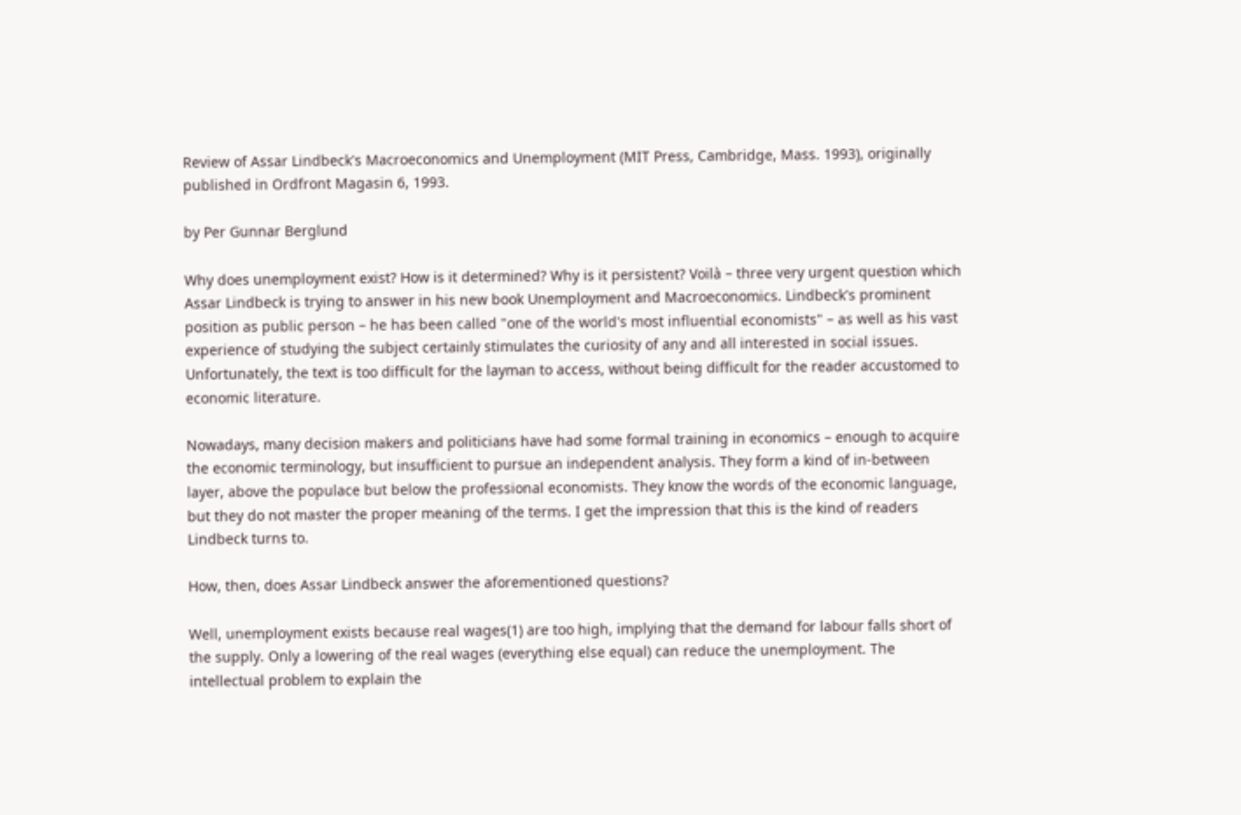Review of Assar Lindbeck's Macroeconomics and Unemployment (MIT Press, Cambridge, Mass. 1993), originally published in Ordfront Magasin 6, 1993.

by Per Gunnar Berglund

Why does unemployment exist? How is it determined? Why is it persistent? Voilà – three very urgent question which Assar Lindbeck is trying to answer in his new book Unemployment and Macroeconomics. Lindbeck's prominent position as public person – he has been called "one of the world's most influential economists" – as well as his vast experience of studying the subject certainly stimulates the curiosity of any and all interested in social issues. Unfortunately, the text is too difficult for the layman to access, without being difficult for the reader accustomed to economic literature.

Nowadays, many decision makers and politicians have had some formal training in economics – enough to acquire the economic terminology, but insufficient to pursue an independent analysis. They form a kind of in-between layer, above the populace but below the professional economists. They know the words of the economic language, but they do not master the proper meaning of the terms. I get the impression that this is the kind of readers Lindbeck turns to.

How, then, does Assar Lindbeck answer the aforementioned questions?

Well, unemployment exists because real wages(1) are too high, implying that the demand for labour falls short of the supply. Only a lowering of the real wages (everything else equal) can reduce the unemployment. The intellectual problem to explain the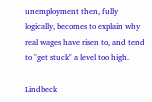unemployment then, fully logically, becomes to explain why real wages have risen to, and tend to "get stuck" a level too high.

Lindbeck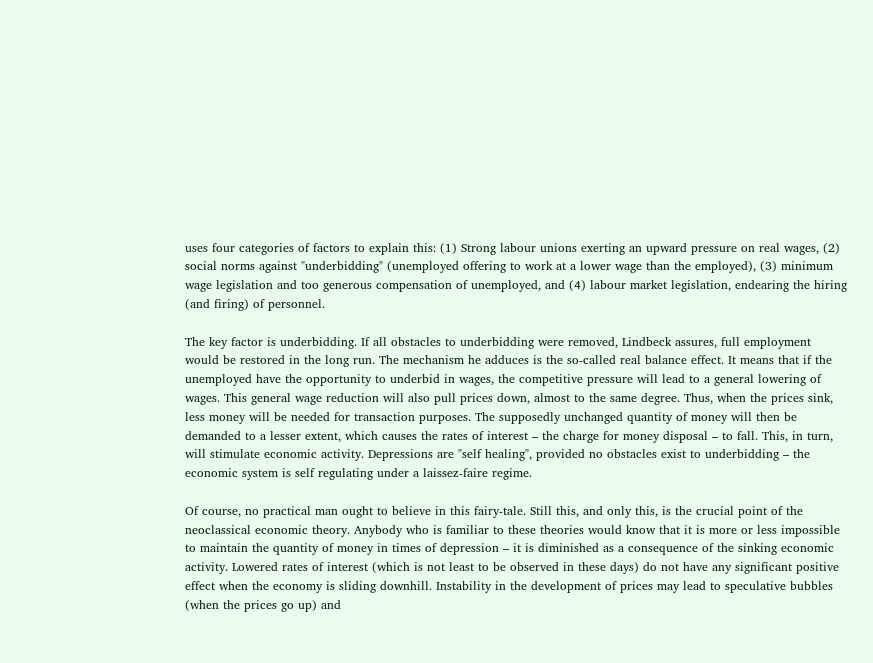uses four categories of factors to explain this: (1) Strong labour unions exerting an upward pressure on real wages, (2) social norms against "underbidding" (unemployed offering to work at a lower wage than the employed), (3) minimum wage legislation and too generous compensation of unemployed, and (4) labour market legislation, endearing the hiring (and firing) of personnel.

The key factor is underbidding. If all obstacles to underbidding were removed, Lindbeck assures, full employment would be restored in the long run. The mechanism he adduces is the so-called real balance effect. It means that if the unemployed have the opportunity to underbid in wages, the competitive pressure will lead to a general lowering of wages. This general wage reduction will also pull prices down, almost to the same degree. Thus, when the prices sink, less money will be needed for transaction purposes. The supposedly unchanged quantity of money will then be demanded to a lesser extent, which causes the rates of interest – the charge for money disposal – to fall. This, in turn, will stimulate economic activity. Depressions are "self healing", provided no obstacles exist to underbidding – the economic system is self regulating under a laissez-faire regime.

Of course, no practical man ought to believe in this fairy-tale. Still this, and only this, is the crucial point of the neoclassical economic theory. Anybody who is familiar to these theories would know that it is more or less impossible to maintain the quantity of money in times of depression – it is diminished as a consequence of the sinking economic activity. Lowered rates of interest (which is not least to be observed in these days) do not have any significant positive effect when the economy is sliding downhill. Instability in the development of prices may lead to speculative bubbles (when the prices go up) and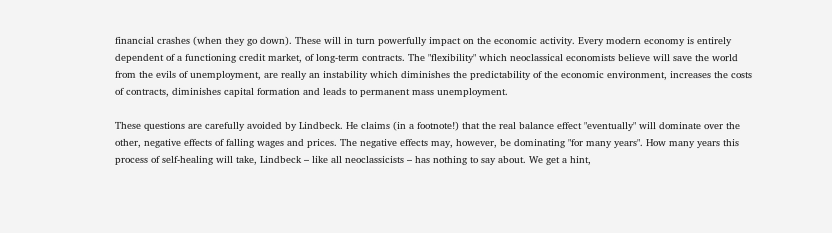financial crashes (when they go down). These will in turn powerfully impact on the economic activity. Every modern economy is entirely dependent of a functioning credit market, of long-term contracts. The "flexibility" which neoclassical economists believe will save the world from the evils of unemployment, are really an instability which diminishes the predictability of the economic environment, increases the costs of contracts, diminishes capital formation and leads to permanent mass unemployment.

These questions are carefully avoided by Lindbeck. He claims (in a footnote!) that the real balance effect "eventually" will dominate over the other, negative effects of falling wages and prices. The negative effects may, however, be dominating "for many years". How many years this process of self-healing will take, Lindbeck – like all neoclassicists – has nothing to say about. We get a hint,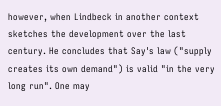however, when Lindbeck in another context sketches the development over the last century. He concludes that Say's law ("supply creates its own demand") is valid "in the very long run". One may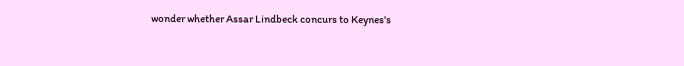wonder whether Assar Lindbeck concurs to Keynes's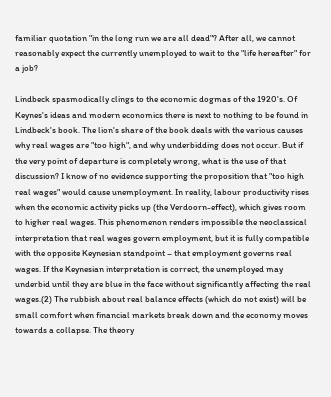familiar quotation "in the long run we are all dead"? After all, we cannot reasonably expect the currently unemployed to wait to the "life hereafter" for a job?

Lindbeck spasmodically clings to the economic dogmas of the 1920's. Of Keynes's ideas and modern economics there is next to nothing to be found in Lindbeck's book. The lion's share of the book deals with the various causes why real wages are "too high", and why underbidding does not occur. But if the very point of departure is completely wrong, what is the use of that discussion? I know of no evidence supporting the proposition that "too high real wages" would cause unemployment. In reality, labour productivity rises when the economic activity picks up (the Verdoorn-effect), which gives room to higher real wages. This phenomenon renders impossible the neoclassical interpretation that real wages govern employment, but it is fully compatible with the opposite Keynesian standpoint – that employment governs real wages. If the Keynesian interpretation is correct, the unemployed may underbid until they are blue in the face without significantly affecting the real wages.(2) The rubbish about real balance effects (which do not exist) will be small comfort when financial markets break down and the economy moves towards a collapse. The theory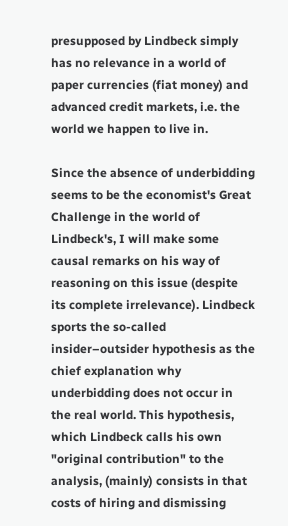presupposed by Lindbeck simply has no relevance in a world of paper currencies (fiat money) and advanced credit markets, i.e. the world we happen to live in.

Since the absence of underbidding seems to be the economist's Great Challenge in the world of Lindbeck's, I will make some causal remarks on his way of reasoning on this issue (despite its complete irrelevance). Lindbeck sports the so-called insider–outsider hypothesis as the chief explanation why underbidding does not occur in the real world. This hypothesis, which Lindbeck calls his own "original contribution" to the analysis, (mainly) consists in that costs of hiring and dismissing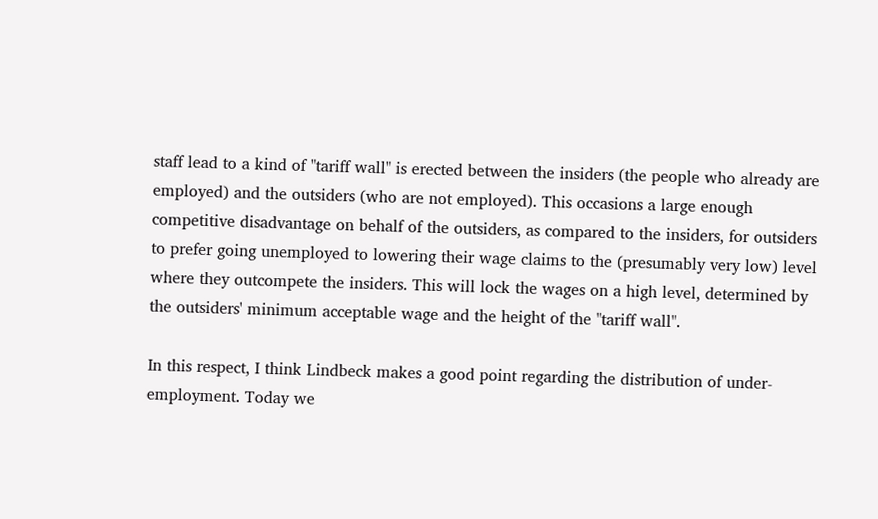staff lead to a kind of "tariff wall" is erected between the insiders (the people who already are employed) and the outsiders (who are not employed). This occasions a large enough competitive disadvantage on behalf of the outsiders, as compared to the insiders, for outsiders to prefer going unemployed to lowering their wage claims to the (presumably very low) level where they outcompete the insiders. This will lock the wages on a high level, determined by the outsiders' minimum acceptable wage and the height of the "tariff wall".

In this respect, I think Lindbeck makes a good point regarding the distribution of under-employment. Today we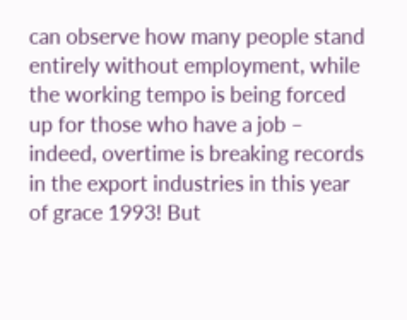can observe how many people stand entirely without employment, while the working tempo is being forced up for those who have a job – indeed, overtime is breaking records in the export industries in this year of grace 1993! But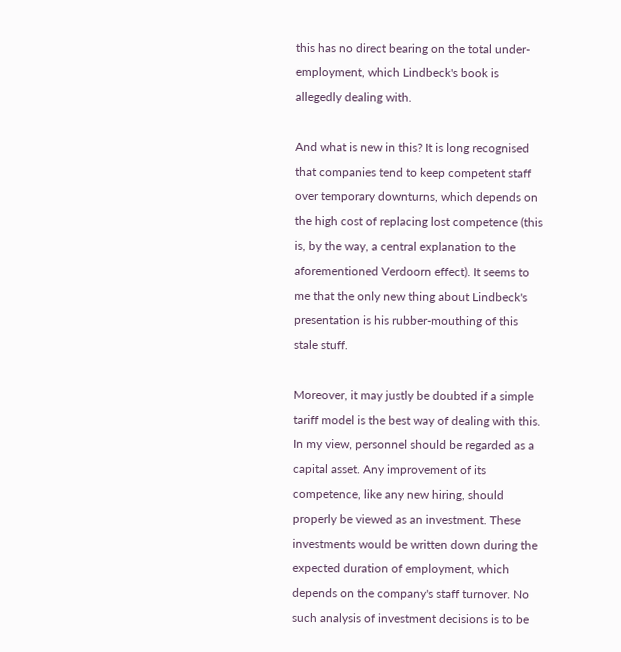this has no direct bearing on the total under-employment, which Lindbeck's book is allegedly dealing with.

And what is new in this? It is long recognised that companies tend to keep competent staff over temporary downturns, which depends on the high cost of replacing lost competence (this is, by the way, a central explanation to the aforementioned Verdoorn effect). It seems to me that the only new thing about Lindbeck's presentation is his rubber-mouthing of this stale stuff.

Moreover, it may justly be doubted if a simple tariff model is the best way of dealing with this. In my view, personnel should be regarded as a capital asset. Any improvement of its competence, like any new hiring, should properly be viewed as an investment. These investments would be written down during the expected duration of employment, which depends on the company's staff turnover. No such analysis of investment decisions is to be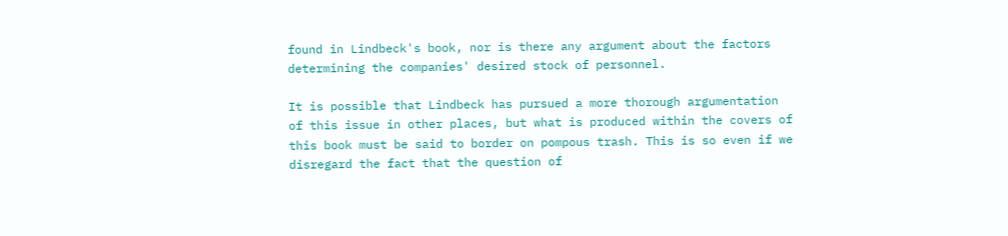found in Lindbeck's book, nor is there any argument about the factors determining the companies' desired stock of personnel.

It is possible that Lindbeck has pursued a more thorough argumentation of this issue in other places, but what is produced within the covers of this book must be said to border on pompous trash. This is so even if we disregard the fact that the question of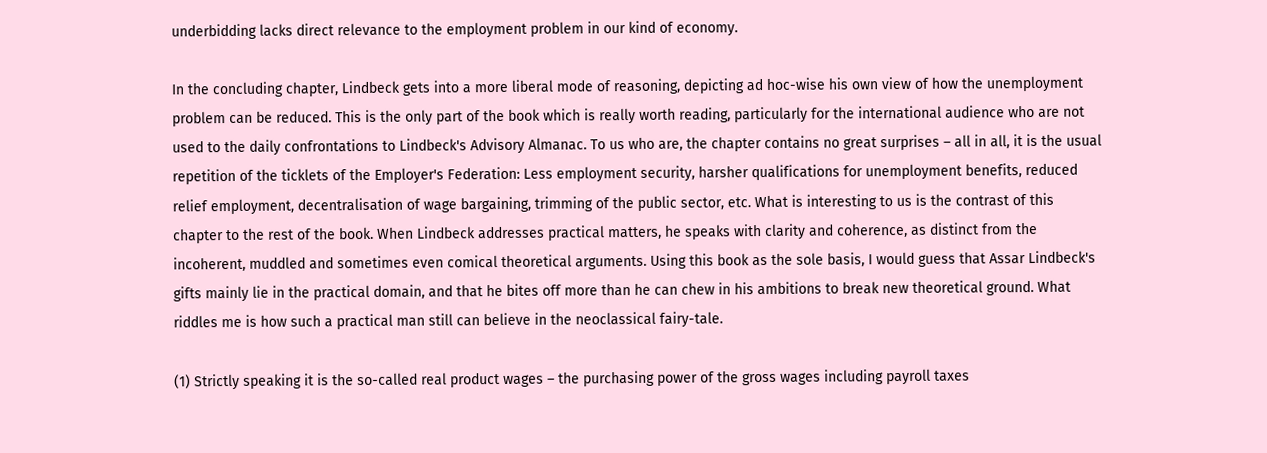underbidding lacks direct relevance to the employment problem in our kind of economy.

In the concluding chapter, Lindbeck gets into a more liberal mode of reasoning, depicting ad hoc-wise his own view of how the unemployment problem can be reduced. This is the only part of the book which is really worth reading, particularly for the international audience who are not used to the daily confrontations to Lindbeck's Advisory Almanac. To us who are, the chapter contains no great surprises – all in all, it is the usual repetition of the ticklets of the Employer's Federation: Less employment security, harsher qualifications for unemployment benefits, reduced relief employment, decentralisation of wage bargaining, trimming of the public sector, etc. What is interesting to us is the contrast of this chapter to the rest of the book. When Lindbeck addresses practical matters, he speaks with clarity and coherence, as distinct from the incoherent, muddled and sometimes even comical theoretical arguments. Using this book as the sole basis, I would guess that Assar Lindbeck's gifts mainly lie in the practical domain, and that he bites off more than he can chew in his ambitions to break new theoretical ground. What riddles me is how such a practical man still can believe in the neoclassical fairy-tale.

(1) Strictly speaking it is the so-called real product wages – the purchasing power of the gross wages including payroll taxes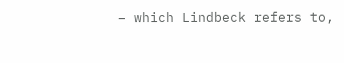– which Lindbeck refers to,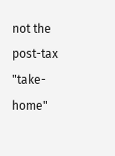not the post-tax "take-home"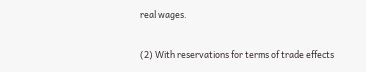real wages.

(2) With reservations for terms of trade effects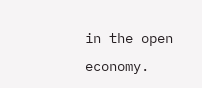in the open economy.